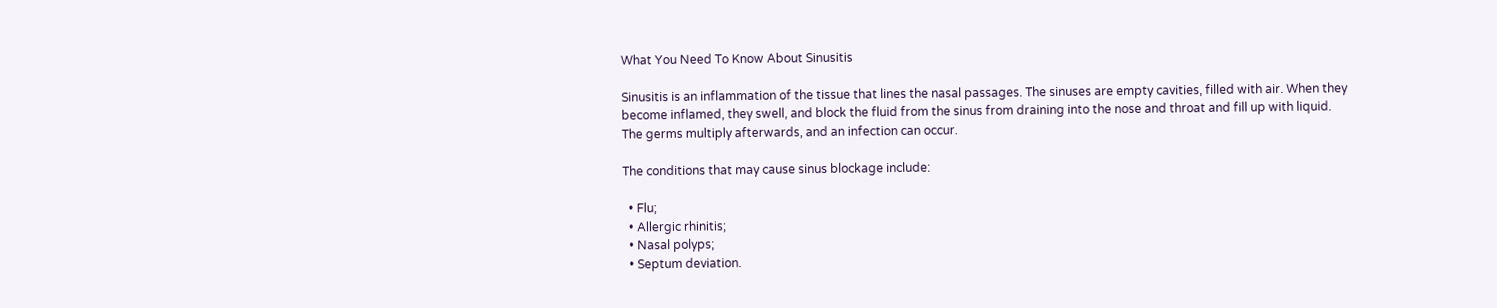What You Need To Know About Sinusitis

Sinusitis is an inflammation of the tissue that lines the nasal passages. The sinuses are empty cavities, filled with air. When they become inflamed, they swell, and block the fluid from the sinus from draining into the nose and throat and fill up with liquid. The germs multiply afterwards, and an infection can occur.

The conditions that may cause sinus blockage include:

  • Flu;
  • Allergic rhinitis;
  • Nasal polyps;
  • Septum deviation.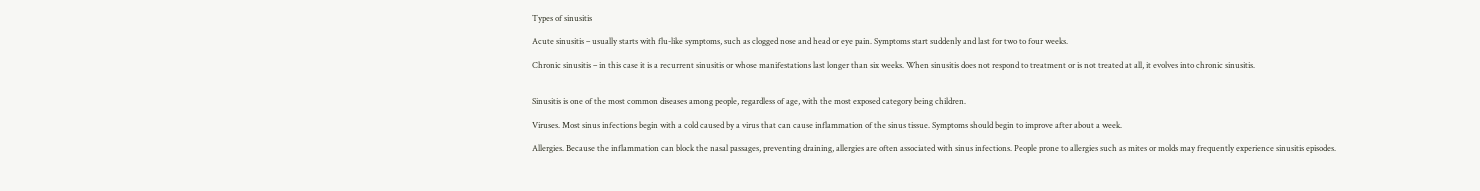Types of sinusitis

Acute sinusitis – usually starts with flu-like symptoms, such as clogged nose and head or eye pain. Symptoms start suddenly and last for two to four weeks.

Chronic sinusitis – in this case it is a recurrent sinusitis or whose manifestations last longer than six weeks. When sinusitis does not respond to treatment or is not treated at all, it evolves into chronic sinusitis.


Sinusitis is one of the most common diseases among people, regardless of age, with the most exposed category being children.

Viruses. Most sinus infections begin with a cold caused by a virus that can cause inflammation of the sinus tissue. Symptoms should begin to improve after about a week.

Allergies. Because the inflammation can block the nasal passages, preventing draining, allergies are often associated with sinus infections. People prone to allergies such as mites or molds may frequently experience sinusitis episodes.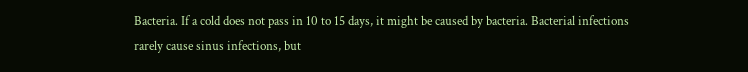Bacteria. If a cold does not pass in 10 to 15 days, it might be caused by bacteria. Bacterial infections rarely cause sinus infections, but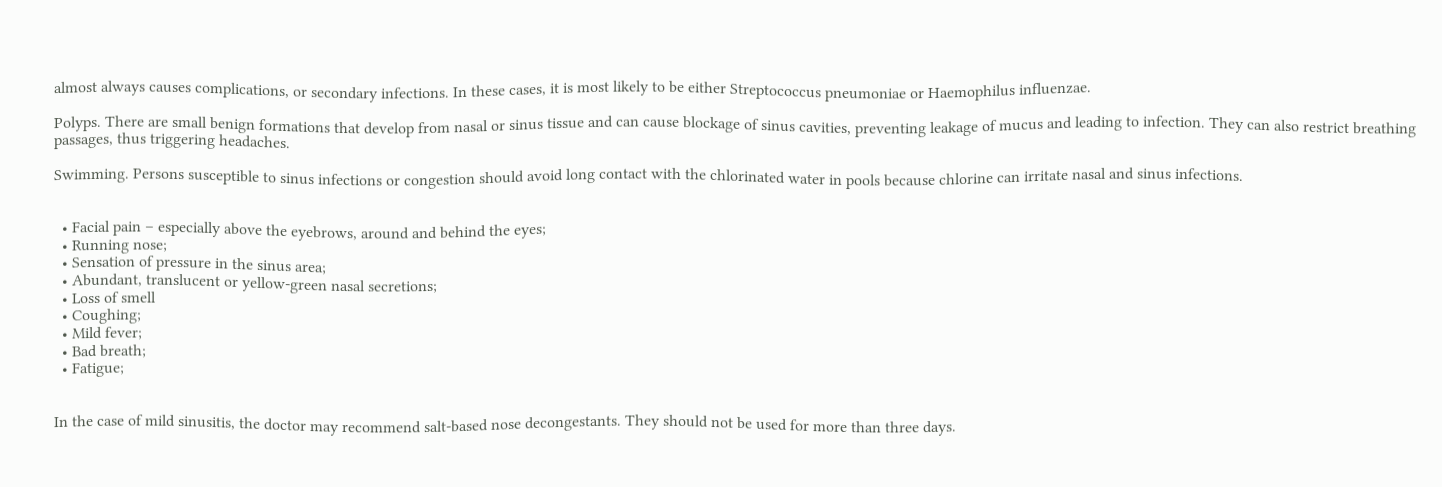almost always causes complications, or secondary infections. In these cases, it is most likely to be either Streptococcus pneumoniae or Haemophilus influenzae.

Polyps. There are small benign formations that develop from nasal or sinus tissue and can cause blockage of sinus cavities, preventing leakage of mucus and leading to infection. They can also restrict breathing passages, thus triggering headaches.

Swimming. Persons susceptible to sinus infections or congestion should avoid long contact with the chlorinated water in pools because chlorine can irritate nasal and sinus infections.


  • Facial pain – especially above the eyebrows, around and behind the eyes;
  • Running nose;
  • Sensation of pressure in the sinus area;
  • Abundant, translucent or yellow-green nasal secretions;
  • Loss of smell
  • Coughing;
  • Mild fever;
  • Bad breath;
  • Fatigue;


In the case of mild sinusitis, the doctor may recommend salt-based nose decongestants. They should not be used for more than three days.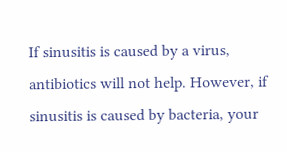If sinusitis is caused by a virus, antibiotics will not help. However, if sinusitis is caused by bacteria, your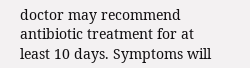doctor may recommend antibiotic treatment for at least 10 days. Symptoms will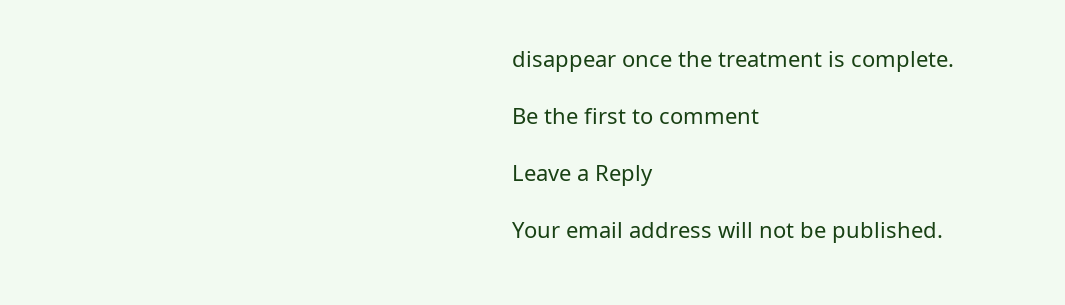disappear once the treatment is complete.

Be the first to comment

Leave a Reply

Your email address will not be published.